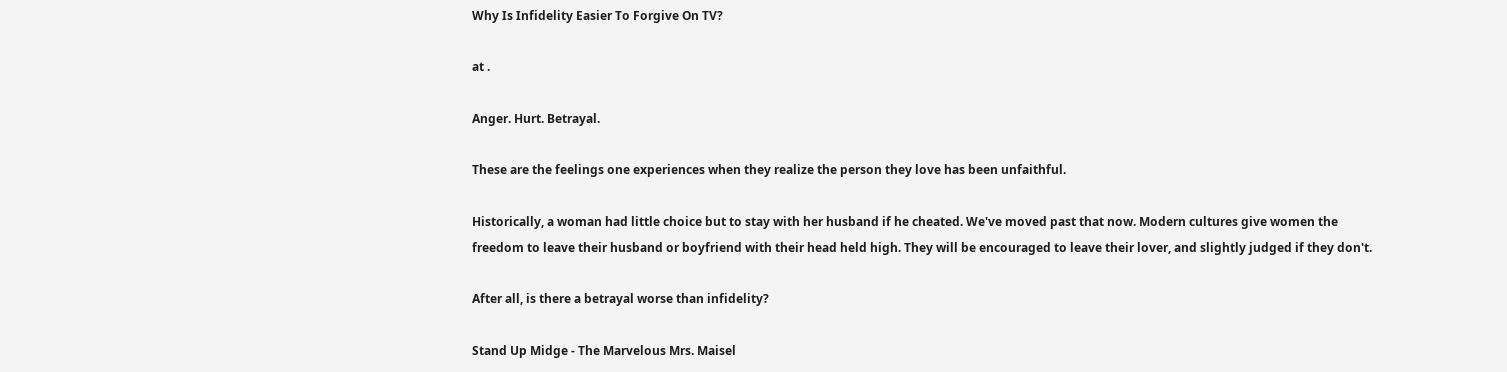Why Is Infidelity Easier To Forgive On TV?

at .

Anger. Hurt. Betrayal.

These are the feelings one experiences when they realize the person they love has been unfaithful.

Historically, a woman had little choice but to stay with her husband if he cheated. We've moved past that now. Modern cultures give women the freedom to leave their husband or boyfriend with their head held high. They will be encouraged to leave their lover, and slightly judged if they don't.

After all, is there a betrayal worse than infidelity?

Stand Up Midge - The Marvelous Mrs. Maisel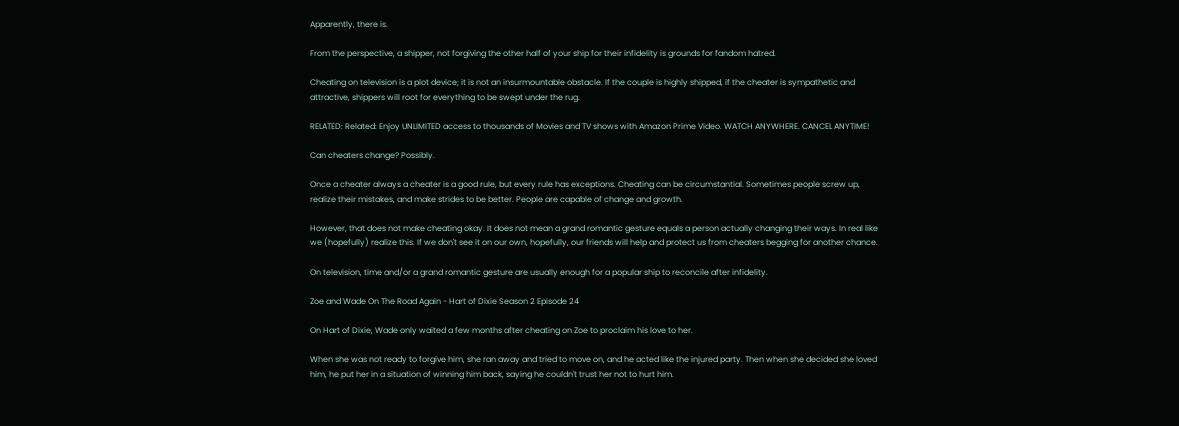Apparently, there is.

From the perspective, a shipper, not forgiving the other half of your ship for their infidelity is grounds for fandom hatred.

Cheating on television is a plot device; it is not an insurmountable obstacle. If the couple is highly shipped, if the cheater is sympathetic and attractive, shippers will root for everything to be swept under the rug.

RELATED: Related: Enjoy UNLIMITED access to thousands of Movies and TV shows with Amazon Prime Video. WATCH ANYWHERE. CANCEL ANYTIME!

Can cheaters change? Possibly.

Once a cheater always a cheater is a good rule, but every rule has exceptions. Cheating can be circumstantial. Sometimes people screw up, realize their mistakes, and make strides to be better. People are capable of change and growth.

However, that does not make cheating okay. It does not mean a grand romantic gesture equals a person actually changing their ways. In real like we (hopefully) realize this. If we don't see it on our own, hopefully, our friends will help and protect us from cheaters begging for another chance.

On television, time and/or a grand romantic gesture are usually enough for a popular ship to reconcile after infidelity.

Zoe and Wade On The Road Again - Hart of Dixie Season 2 Episode 24

On Hart of Dixie, Wade only waited a few months after cheating on Zoe to proclaim his love to her.

When she was not ready to forgive him, she ran away and tried to move on, and he acted like the injured party. Then when she decided she loved him, he put her in a situation of winning him back, saying he couldn't trust her not to hurt him.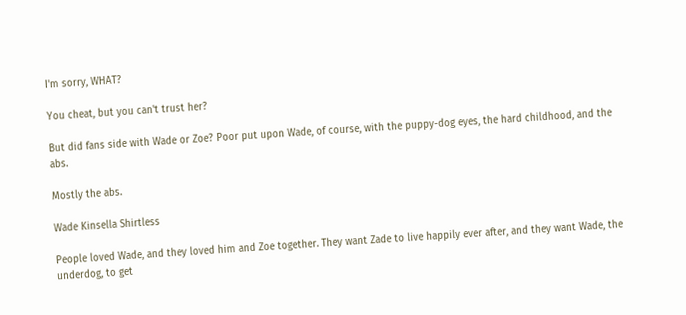I'm sorry, WHAT?

You cheat, but you can't trust her?

But did fans side with Wade or Zoe? Poor put upon Wade, of course, with the puppy-dog eyes, the hard childhood, and the abs.

Mostly the abs.

Wade Kinsella Shirtless

People loved Wade, and they loved him and Zoe together. They want Zade to live happily ever after, and they want Wade, the underdog, to get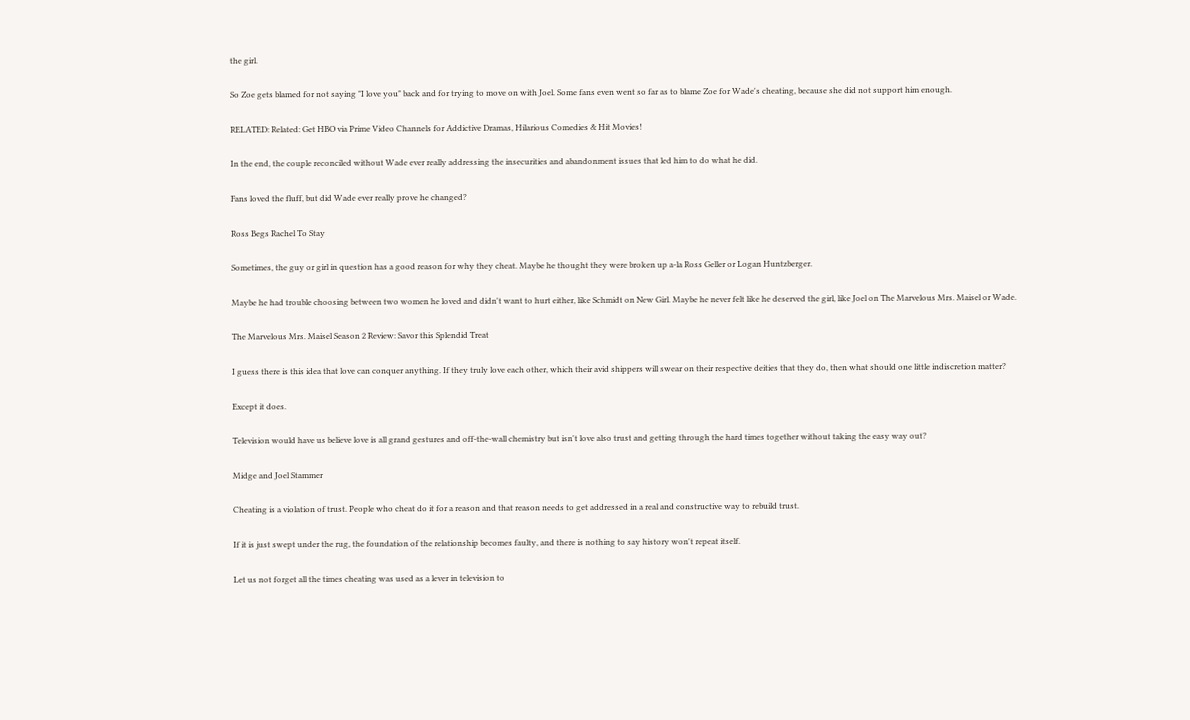the girl.

So Zoe gets blamed for not saying "I love you" back and for trying to move on with Joel. Some fans even went so far as to blame Zoe for Wade's cheating, because she did not support him enough.

RELATED: Related: Get HBO via Prime Video Channels for Addictive Dramas, Hilarious Comedies & Hit Movies!

In the end, the couple reconciled without Wade ever really addressing the insecurities and abandonment issues that led him to do what he did.

Fans loved the fluff, but did Wade ever really prove he changed?

Ross Begs Rachel To Stay

Sometimes, the guy or girl in question has a good reason for why they cheat. Maybe he thought they were broken up a-la Ross Geller or Logan Huntzberger.

Maybe he had trouble choosing between two women he loved and didn't want to hurt either, like Schmidt on New Girl. Maybe he never felt like he deserved the girl, like Joel on The Marvelous Mrs. Maisel or Wade.

The Marvelous Mrs. Maisel Season 2 Review: Savor this Splendid Treat

I guess there is this idea that love can conquer anything. If they truly love each other, which their avid shippers will swear on their respective deities that they do, then what should one little indiscretion matter?

Except it does.

Television would have us believe love is all grand gestures and off-the-wall chemistry but isn't love also trust and getting through the hard times together without taking the easy way out?

Midge and Joel Stammer

Cheating is a violation of trust. People who cheat do it for a reason and that reason needs to get addressed in a real and constructive way to rebuild trust.

If it is just swept under the rug, the foundation of the relationship becomes faulty, and there is nothing to say history won't repeat itself.

Let us not forget all the times cheating was used as a lever in television to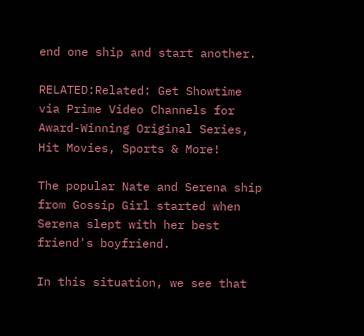end one ship and start another.

RELATED:Related: Get Showtime via Prime Video Channels for Award-Winning Original Series, Hit Movies, Sports & More!

The popular Nate and Serena ship from Gossip Girl started when Serena slept with her best friend's boyfriend.

In this situation, we see that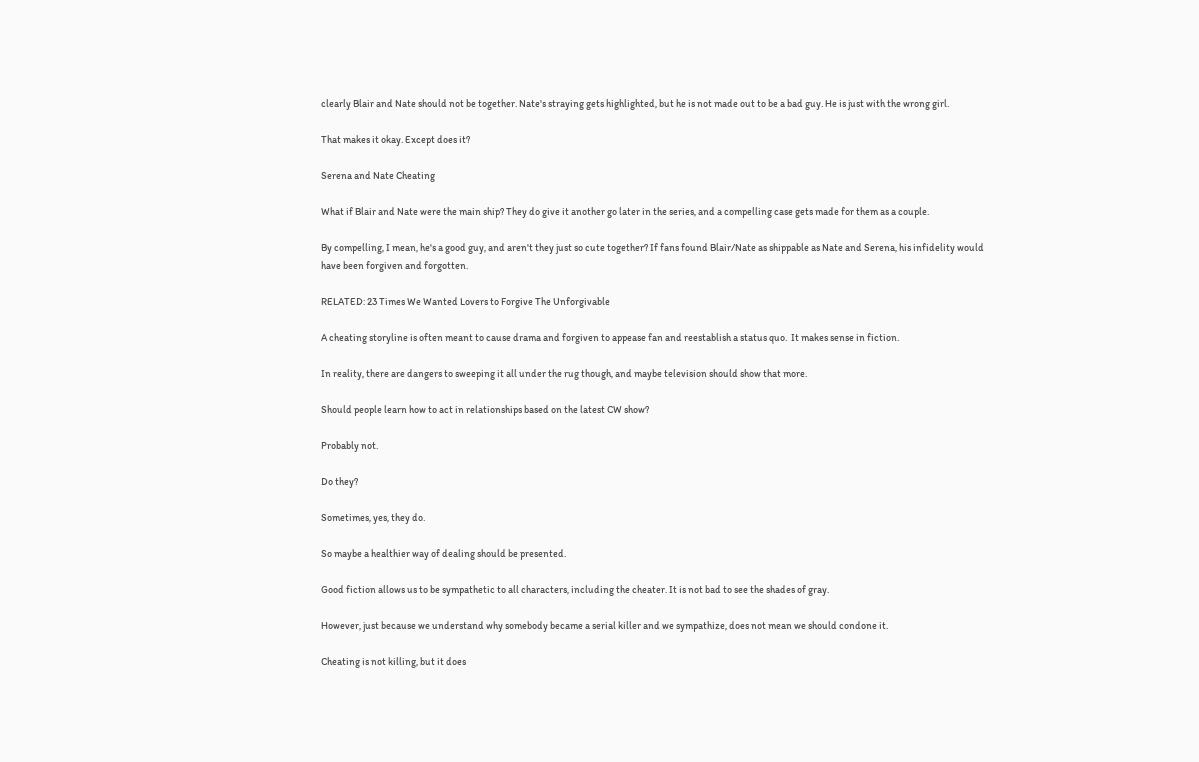clearly Blair and Nate should not be together. Nate's straying gets highlighted, but he is not made out to be a bad guy. He is just with the wrong girl.

That makes it okay. Except does it?

Serena and Nate Cheating

What if Blair and Nate were the main ship? They do give it another go later in the series, and a compelling case gets made for them as a couple.

By compelling, I mean, he's a good guy, and aren't they just so cute together? If fans found Blair/Nate as shippable as Nate and Serena, his infidelity would have been forgiven and forgotten.

RELATED: 23 Times We Wanted Lovers to Forgive The Unforgivable

A cheating storyline is often meant to cause drama and forgiven to appease fan and reestablish a status quo.  It makes sense in fiction.

In reality, there are dangers to sweeping it all under the rug though, and maybe television should show that more.

Should people learn how to act in relationships based on the latest CW show?

Probably not.

Do they?

Sometimes, yes, they do.

So maybe a healthier way of dealing should be presented.

Good fiction allows us to be sympathetic to all characters, including the cheater. It is not bad to see the shades of gray.

However, just because we understand why somebody became a serial killer and we sympathize, does not mean we should condone it.

Cheating is not killing, but it does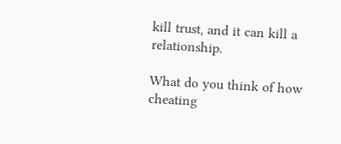kill trust, and it can kill a relationship.

What do you think of how cheating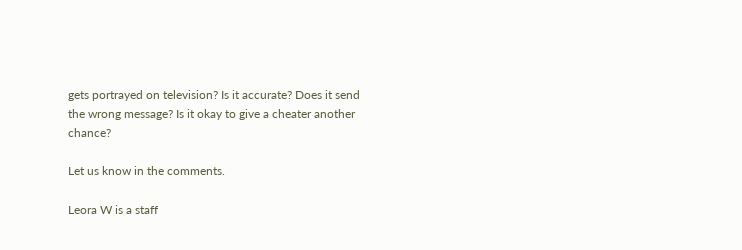gets portrayed on television? Is it accurate? Does it send the wrong message? Is it okay to give a cheater another chance?

Let us know in the comments.

Leora W is a staff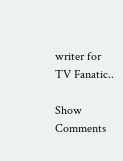writer for TV Fanatic..

Show Comments